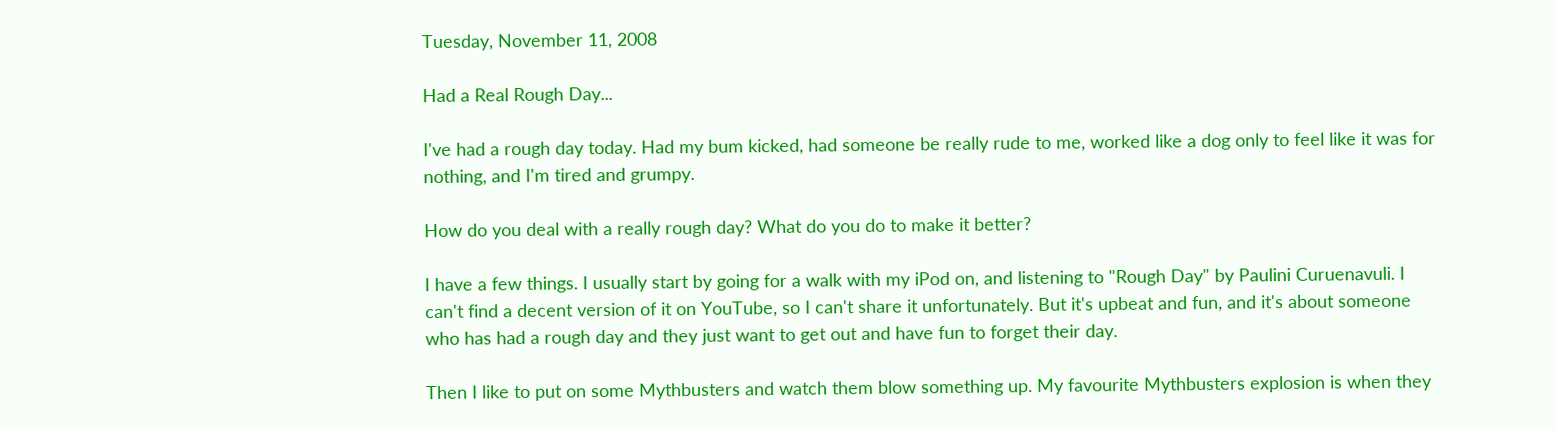Tuesday, November 11, 2008

Had a Real Rough Day...

I've had a rough day today. Had my bum kicked, had someone be really rude to me, worked like a dog only to feel like it was for nothing, and I'm tired and grumpy.

How do you deal with a really rough day? What do you do to make it better?

I have a few things. I usually start by going for a walk with my iPod on, and listening to "Rough Day" by Paulini Curuenavuli. I can't find a decent version of it on YouTube, so I can't share it unfortunately. But it's upbeat and fun, and it's about someone who has had a rough day and they just want to get out and have fun to forget their day.

Then I like to put on some Mythbusters and watch them blow something up. My favourite Mythbusters explosion is when they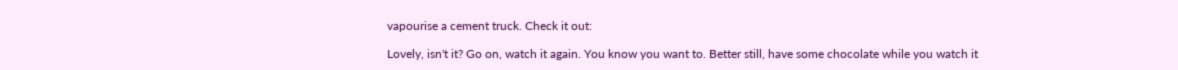vapourise a cement truck. Check it out:

Lovely, isn't it? Go on, watch it again. You know you want to. Better still, have some chocolate while you watch it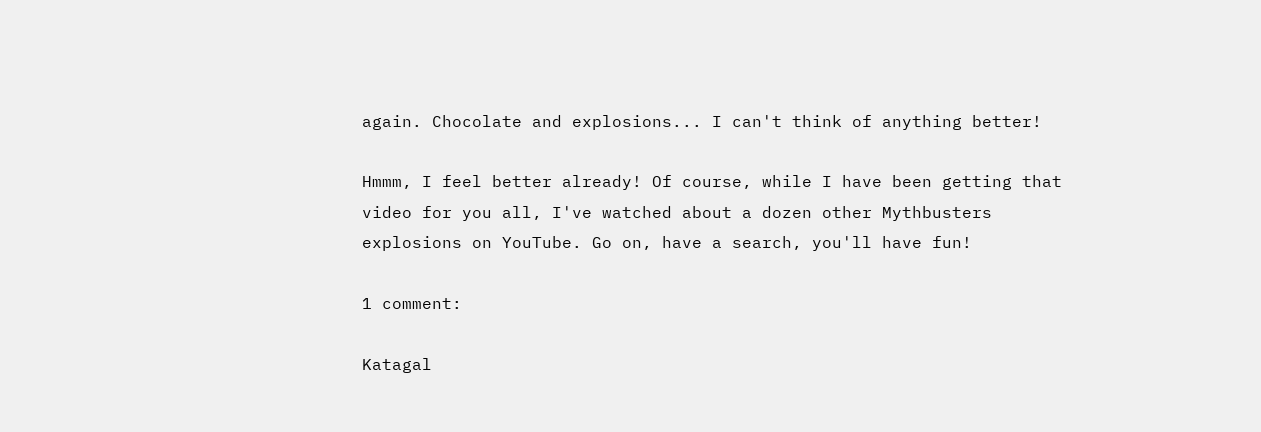again. Chocolate and explosions... I can't think of anything better!

Hmmm, I feel better already! Of course, while I have been getting that video for you all, I've watched about a dozen other Mythbusters explosions on YouTube. Go on, have a search, you'll have fun!

1 comment:

Katagal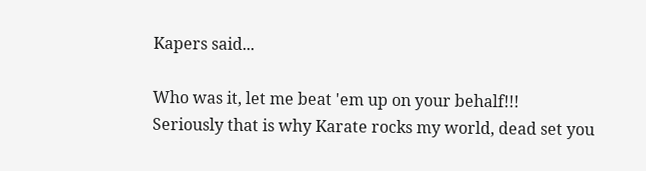Kapers said...

Who was it, let me beat 'em up on your behalf!!!
Seriously that is why Karate rocks my world, dead set you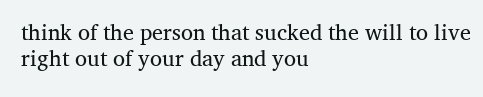think of the person that sucked the will to live right out of your day and you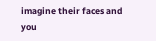imagine their faces and you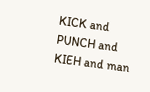KICK and PUNCH and KIEH and man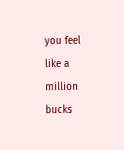you feel like a million bucks